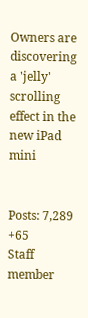Owners are discovering a 'jelly' scrolling effect in the new iPad mini


Posts: 7,289   +65
Staff member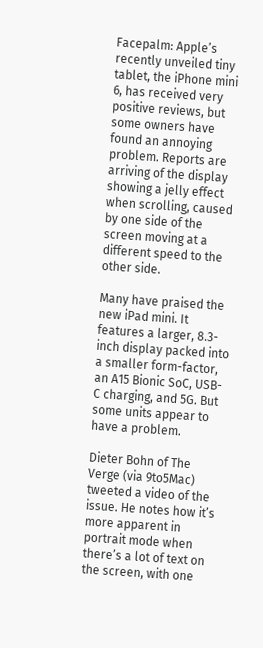Facepalm: Apple’s recently unveiled tiny tablet, the iPhone mini 6, has received very positive reviews, but some owners have found an annoying problem. Reports are arriving of the display showing a jelly effect when scrolling, caused by one side of the screen moving at a different speed to the other side.

Many have praised the new iPad mini. It features a larger, 8.3-inch display packed into a smaller form-factor, an A15 Bionic SoC, USB-C charging, and 5G. But some units appear to have a problem.

Dieter Bohn of The Verge (via 9to5Mac) tweeted a video of the issue. He notes how it’s more apparent in portrait mode when there’s a lot of text on the screen, with one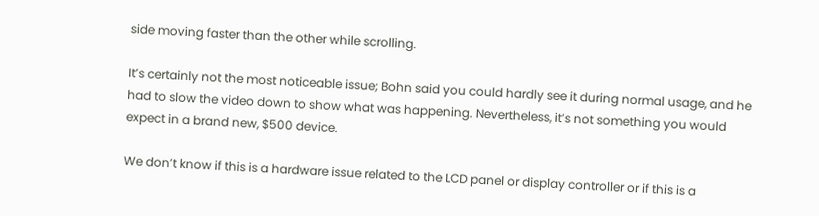side moving faster than the other while scrolling.

It’s certainly not the most noticeable issue; Bohn said you could hardly see it during normal usage, and he had to slow the video down to show what was happening. Nevertheless, it’s not something you would expect in a brand new, $500 device.

We don’t know if this is a hardware issue related to the LCD panel or display controller or if this is a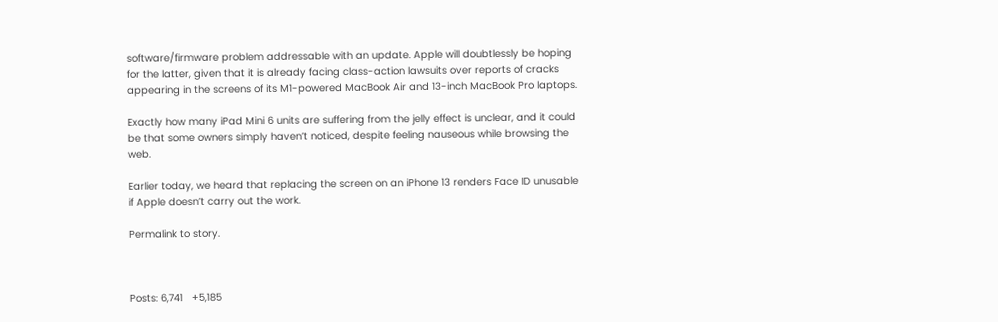software/firmware problem addressable with an update. Apple will doubtlessly be hoping for the latter, given that it is already facing class-action lawsuits over reports of cracks appearing in the screens of its M1-powered MacBook Air and 13-inch MacBook Pro laptops.

Exactly how many iPad Mini 6 units are suffering from the jelly effect is unclear, and it could be that some owners simply haven’t noticed, despite feeling nauseous while browsing the web.

Earlier today, we heard that replacing the screen on an iPhone 13 renders Face ID unusable if Apple doesn’t carry out the work.

Permalink to story.



Posts: 6,741   +5,185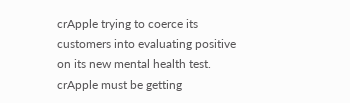crApple trying to coerce its customers into evaluating positive on its new mental health test.  crApple must be getting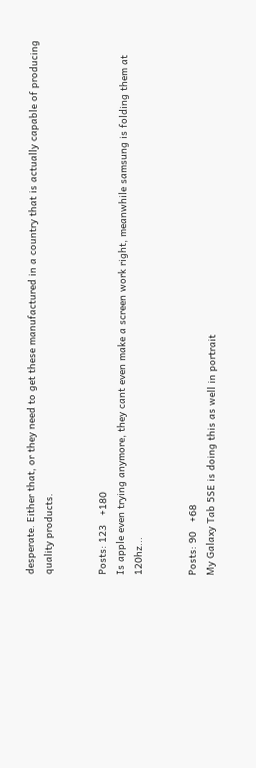desperate. Either that, or they need to get these manufactured in a country that is actually capable of producing quality products.


Posts: 123   +180
Is apple even trying anymore, they cant even make a screen work right, meanwhile samsung is folding them at 120hz...


Posts: 90   +68
My Galaxy Tab 5SE is doing this as well in portrait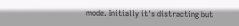mode. Initially it's distracting but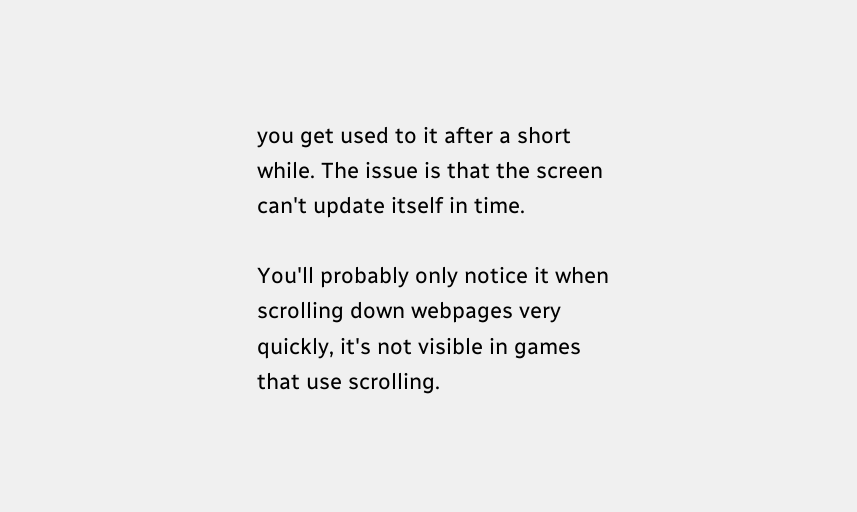you get used to it after a short while. The issue is that the screen can't update itself in time.

You'll probably only notice it when scrolling down webpages very quickly, it's not visible in games that use scrolling.